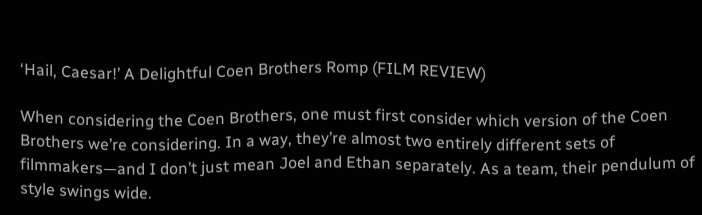‘Hail, Caesar!’ A Delightful Coen Brothers Romp (FILM REVIEW)

When considering the Coen Brothers, one must first consider which version of the Coen Brothers we’re considering. In a way, they’re almost two entirely different sets of filmmakers—and I don’t just mean Joel and Ethan separately. As a team, their pendulum of style swings wide.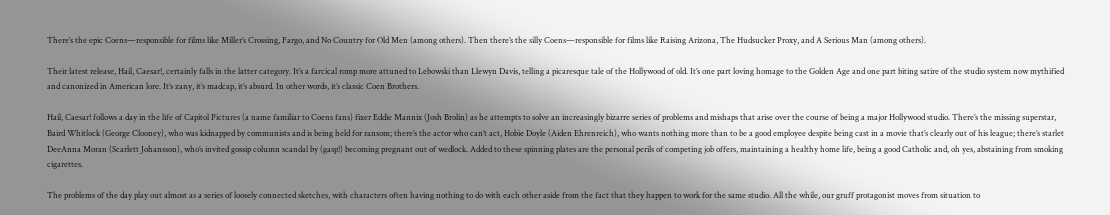There’s the epic Coens—responsible for films like Miller’s Crossing, Fargo, and No Country for Old Men (among others). Then there’s the silly Coens—responsible for films like Raising Arizona, The Hudsucker Proxy, and A Serious Man (among others).

Their latest release, Hail, Caesar!, certainly falls in the latter category. It’s a farcical romp more attuned to Lebowski than Llewyn Davis, telling a picaresque tale of the Hollywood of old. It’s one part loving homage to the Golden Age and one part biting satire of the studio system now mythified and canonized in American lore. It’s zany, it’s madcap, it’s absurd. In other words, it’s classic Coen Brothers.

Hail, Caesar! follows a day in the life of Capitol Pictures (a name familiar to Coens fans) fixer Eddie Mannix (Josh Brolin) as he attempts to solve an increasingly bizarre series of problems and mishaps that arise over the course of being a major Hollywood studio. There’s the missing superstar, Baird Whitlock (George Clooney), who was kidnapped by communists and is being held for ransom; there’s the actor who can’t act, Hobie Doyle (Aiden Ehrenreich), who wants nothing more than to be a good employee despite being cast in a movie that’s clearly out of his league; there’s starlet DeeAnna Moran (Scarlett Johansson), who’s invited gossip column scandal by (gasp!) becoming pregnant out of wedlock. Added to these spinning plates are the personal perils of competing job offers, maintaining a healthy home life, being a good Catholic and, oh yes, abstaining from smoking cigarettes.

The problems of the day play out almost as a series of loosely connected sketches, with characters often having nothing to do with each other aside from the fact that they happen to work for the same studio. All the while, our gruff protagonist moves from situation to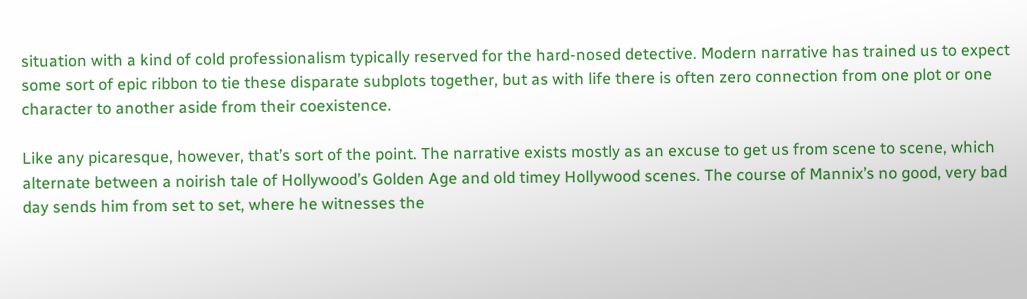situation with a kind of cold professionalism typically reserved for the hard-nosed detective. Modern narrative has trained us to expect some sort of epic ribbon to tie these disparate subplots together, but as with life there is often zero connection from one plot or one character to another aside from their coexistence.

Like any picaresque, however, that’s sort of the point. The narrative exists mostly as an excuse to get us from scene to scene, which alternate between a noirish tale of Hollywood’s Golden Age and old timey Hollywood scenes. The course of Mannix’s no good, very bad day sends him from set to set, where he witnesses the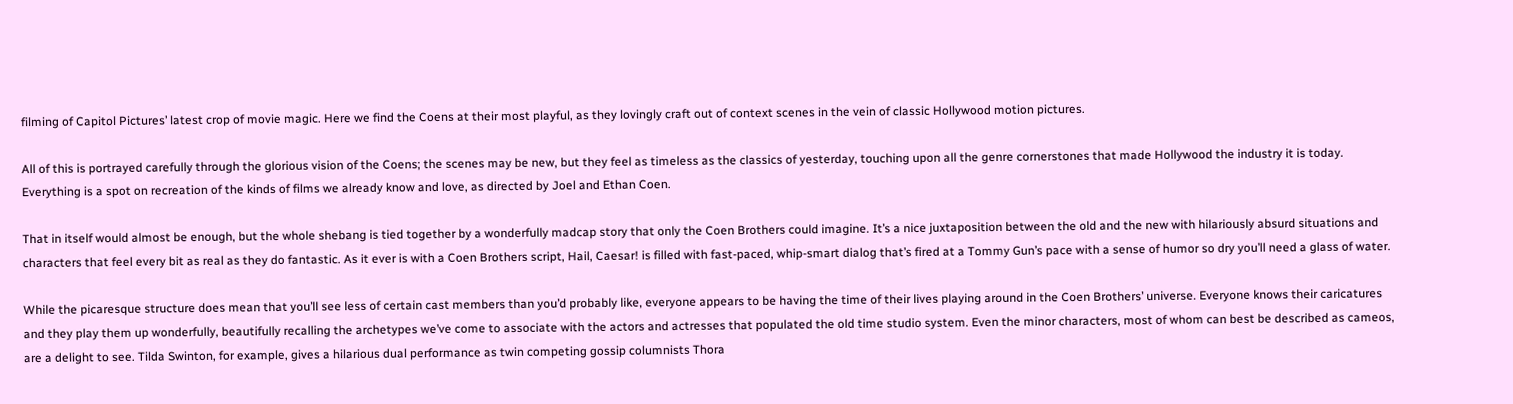filming of Capitol Pictures’ latest crop of movie magic. Here we find the Coens at their most playful, as they lovingly craft out of context scenes in the vein of classic Hollywood motion pictures.

All of this is portrayed carefully through the glorious vision of the Coens; the scenes may be new, but they feel as timeless as the classics of yesterday, touching upon all the genre cornerstones that made Hollywood the industry it is today. Everything is a spot on recreation of the kinds of films we already know and love, as directed by Joel and Ethan Coen.

That in itself would almost be enough, but the whole shebang is tied together by a wonderfully madcap story that only the Coen Brothers could imagine. It’s a nice juxtaposition between the old and the new with hilariously absurd situations and characters that feel every bit as real as they do fantastic. As it ever is with a Coen Brothers script, Hail, Caesar! is filled with fast-paced, whip-smart dialog that’s fired at a Tommy Gun’s pace with a sense of humor so dry you’ll need a glass of water.

While the picaresque structure does mean that you’ll see less of certain cast members than you’d probably like, everyone appears to be having the time of their lives playing around in the Coen Brothers’ universe. Everyone knows their caricatures and they play them up wonderfully, beautifully recalling the archetypes we’ve come to associate with the actors and actresses that populated the old time studio system. Even the minor characters, most of whom can best be described as cameos, are a delight to see. Tilda Swinton, for example, gives a hilarious dual performance as twin competing gossip columnists Thora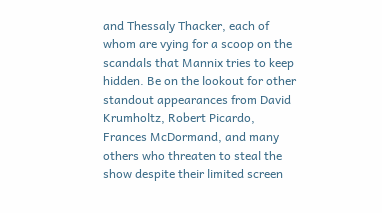and Thessaly Thacker, each of whom are vying for a scoop on the scandals that Mannix tries to keep hidden. Be on the lookout for other standout appearances from David Krumholtz, Robert Picardo, Frances McDormand, and many others who threaten to steal the show despite their limited screen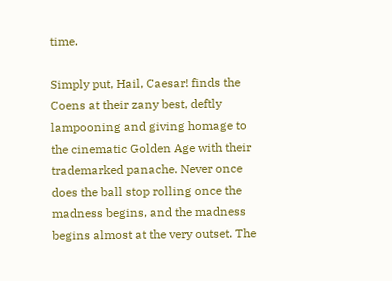time.

Simply put, Hail, Caesar! finds the Coens at their zany best, deftly lampooning and giving homage to the cinematic Golden Age with their trademarked panache. Never once does the ball stop rolling once the madness begins, and the madness begins almost at the very outset. The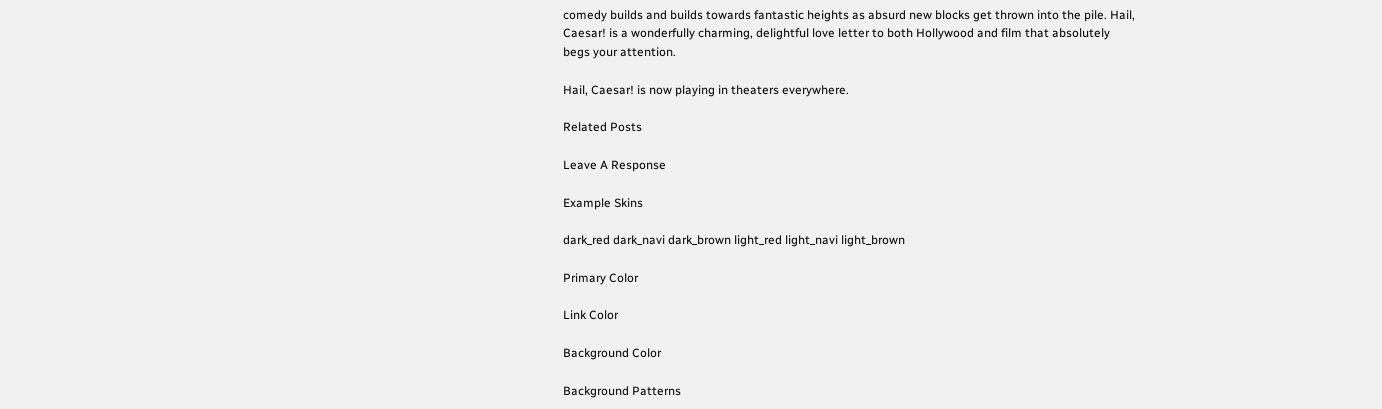comedy builds and builds towards fantastic heights as absurd new blocks get thrown into the pile. Hail, Caesar! is a wonderfully charming, delightful love letter to both Hollywood and film that absolutely begs your attention.

Hail, Caesar! is now playing in theaters everywhere.

Related Posts

Leave A Response

Example Skins

dark_red dark_navi dark_brown light_red light_navi light_brown

Primary Color

Link Color

Background Color

Background Patterns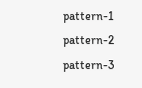pattern-1 pattern-2 pattern-3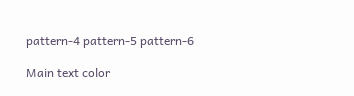pattern-4 pattern-5 pattern-6

Main text color